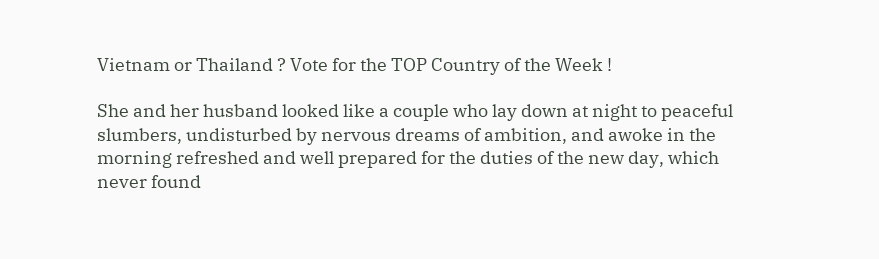Vietnam or Thailand ? Vote for the TOP Country of the Week !

She and her husband looked like a couple who lay down at night to peaceful slumbers, undisturbed by nervous dreams of ambition, and awoke in the morning refreshed and well prepared for the duties of the new day, which never found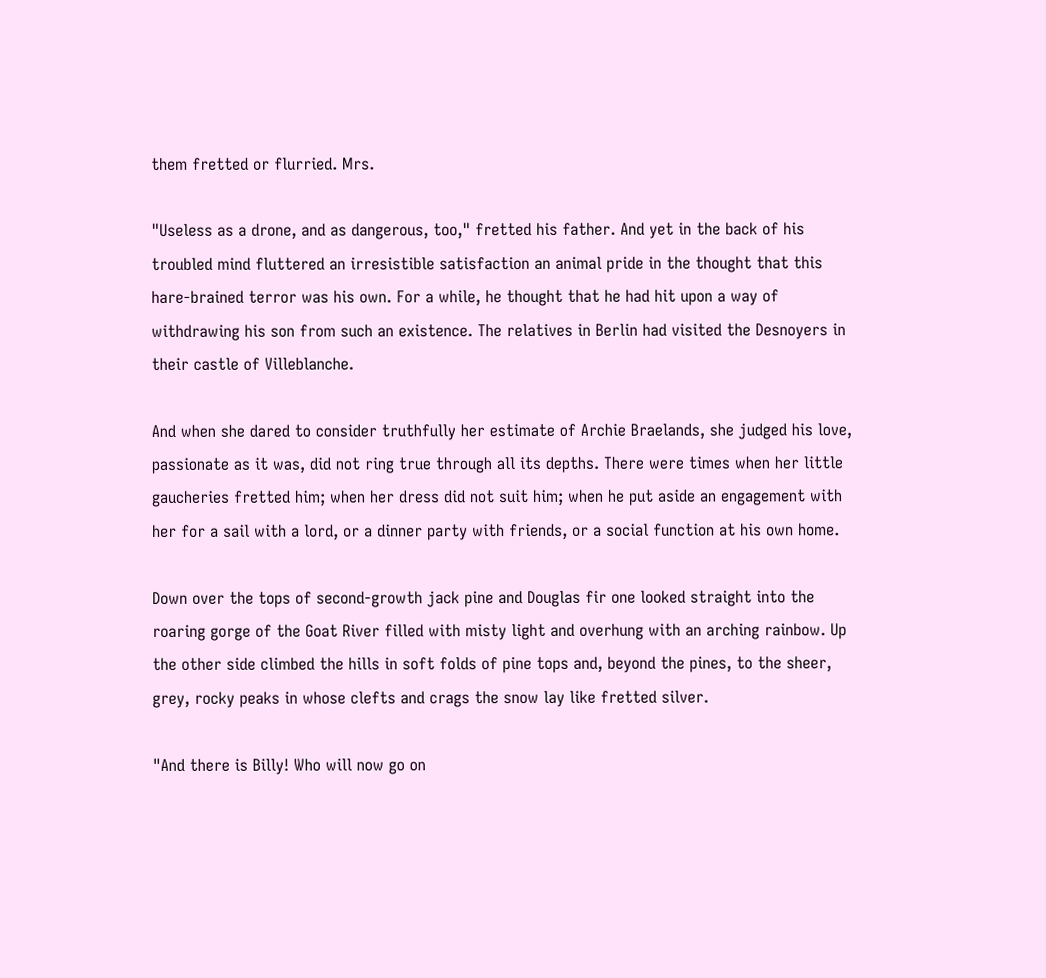them fretted or flurried. Mrs.

"Useless as a drone, and as dangerous, too," fretted his father. And yet in the back of his troubled mind fluttered an irresistible satisfaction an animal pride in the thought that this hare-brained terror was his own. For a while, he thought that he had hit upon a way of withdrawing his son from such an existence. The relatives in Berlin had visited the Desnoyers in their castle of Villeblanche.

And when she dared to consider truthfully her estimate of Archie Braelands, she judged his love, passionate as it was, did not ring true through all its depths. There were times when her little gaucheries fretted him; when her dress did not suit him; when he put aside an engagement with her for a sail with a lord, or a dinner party with friends, or a social function at his own home.

Down over the tops of second-growth jack pine and Douglas fir one looked straight into the roaring gorge of the Goat River filled with misty light and overhung with an arching rainbow. Up the other side climbed the hills in soft folds of pine tops and, beyond the pines, to the sheer, grey, rocky peaks in whose clefts and crags the snow lay like fretted silver.

"And there is Billy! Who will now go on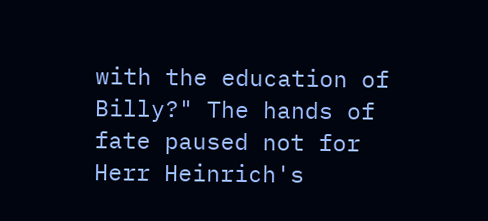with the education of Billy?" The hands of fate paused not for Herr Heinrich's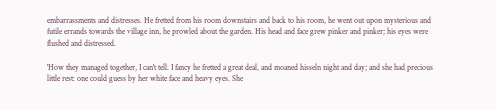embarrassments and distresses. He fretted from his room downstairs and back to his room, he went out upon mysterious and futile errands towards the village inn, he prowled about the garden. His head and face grew pinker and pinker; his eyes were flushed and distressed.

'How they managed together, I can't tell. I fancy he fretted a great deal, and moaned hisseln night and day; and she had precious little rest: one could guess by her white face and heavy eyes. She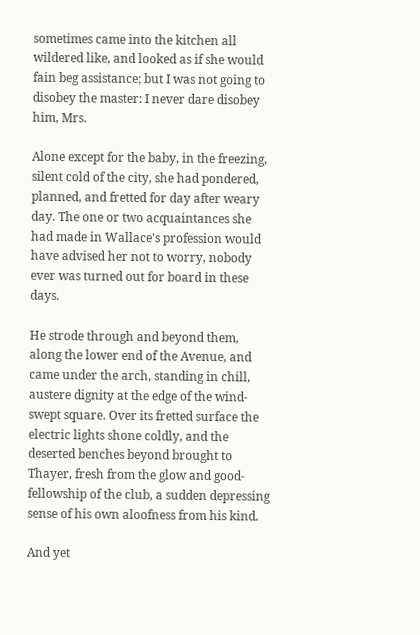sometimes came into the kitchen all wildered like, and looked as if she would fain beg assistance; but I was not going to disobey the master: I never dare disobey him, Mrs.

Alone except for the baby, in the freezing, silent cold of the city, she had pondered, planned, and fretted for day after weary day. The one or two acquaintances she had made in Wallace's profession would have advised her not to worry, nobody ever was turned out for board in these days.

He strode through and beyond them, along the lower end of the Avenue, and came under the arch, standing in chill, austere dignity at the edge of the wind-swept square. Over its fretted surface the electric lights shone coldly, and the deserted benches beyond brought to Thayer, fresh from the glow and good-fellowship of the club, a sudden depressing sense of his own aloofness from his kind.

And yet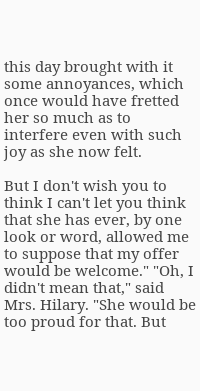this day brought with it some annoyances, which once would have fretted her so much as to interfere even with such joy as she now felt.

But I don't wish you to think I can't let you think that she has ever, by one look or word, allowed me to suppose that my offer would be welcome." "Oh, I didn't mean that," said Mrs. Hilary. "She would be too proud for that. But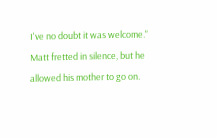I've no doubt it was welcome." Matt fretted in silence, but he allowed his mother to go on.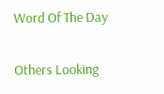Word Of The Day


Others Looking